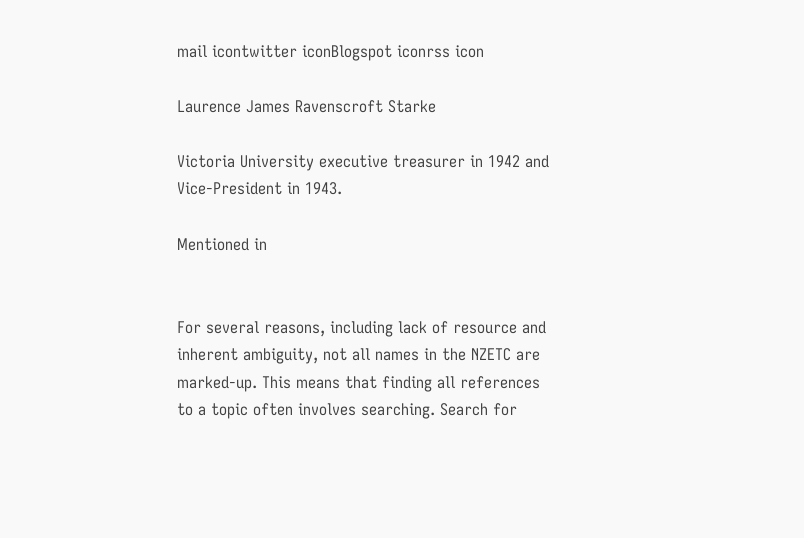mail icontwitter iconBlogspot iconrss icon

Laurence James Ravenscroft Starke

Victoria University executive treasurer in 1942 and Vice-President in 1943.

Mentioned in


For several reasons, including lack of resource and inherent ambiguity, not all names in the NZETC are marked-up. This means that finding all references to a topic often involves searching. Search for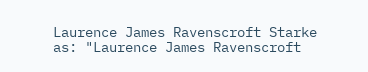Laurence James Ravenscroft Starke as: "Laurence James Ravenscroft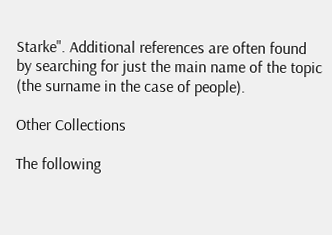Starke". Additional references are often found by searching for just the main name of the topic (the surname in the case of people).

Other Collections

The following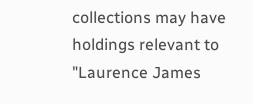collections may have holdings relevant to "Laurence James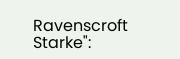Ravenscroft Starke":